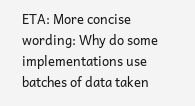ETA: More concise wording: Why do some implementations use batches of data taken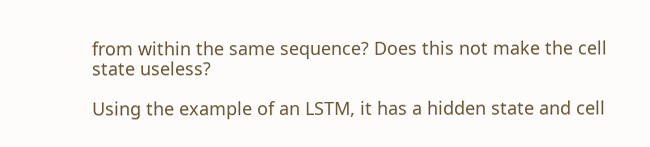from within the same sequence? Does this not make the cell state useless?

Using the example of an LSTM, it has a hidden state and cell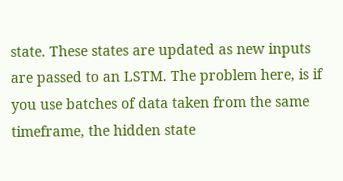state. These states are updated as new inputs are passed to an LSTM. The problem here, is if you use batches of data taken from the same timeframe, the hidden state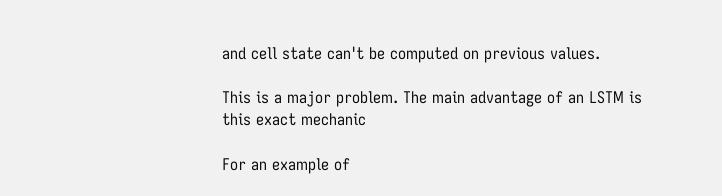and cell state can't be computed on previous values.

This is a major problem. The main advantage of an LSTM is this exact mechanic

For an example of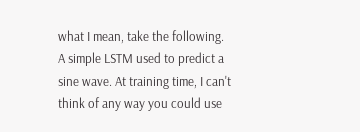what I mean, take the following. A simple LSTM used to predict a sine wave. At training time, I can't think of any way you could use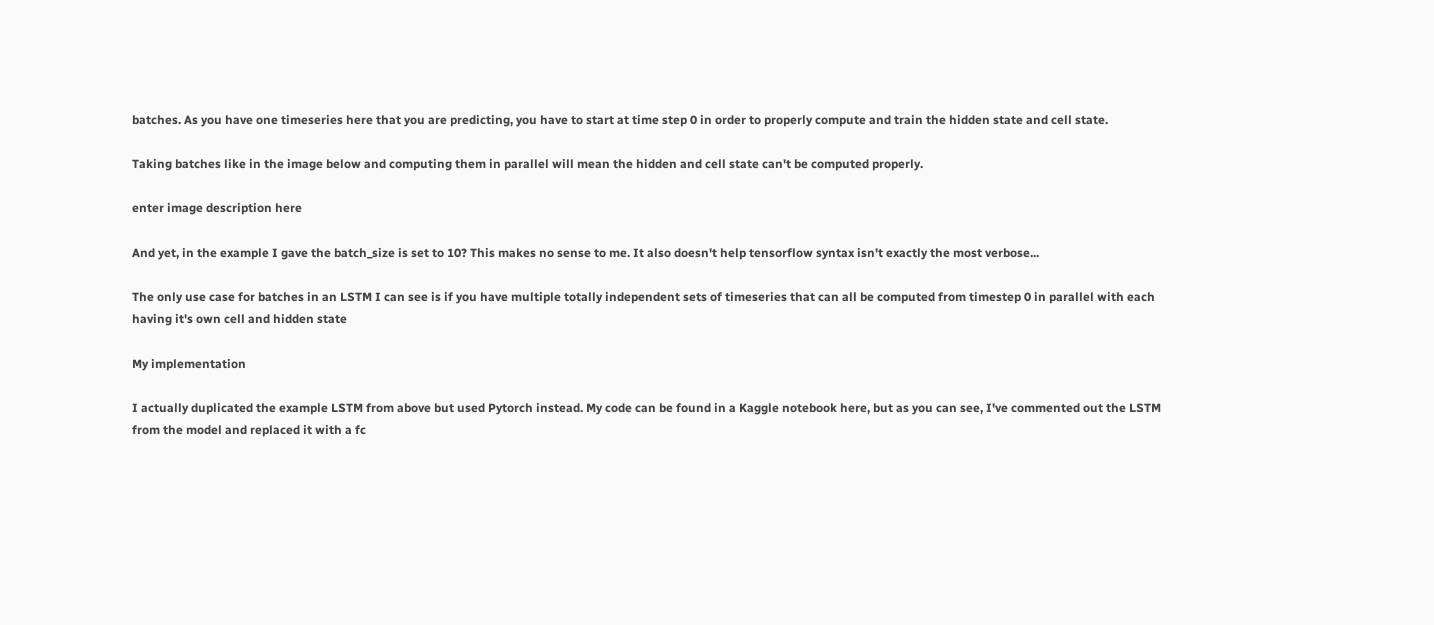batches. As you have one timeseries here that you are predicting, you have to start at time step 0 in order to properly compute and train the hidden state and cell state.

Taking batches like in the image below and computing them in parallel will mean the hidden and cell state can't be computed properly.

enter image description here

And yet, in the example I gave the batch_size is set to 10? This makes no sense to me. It also doesn't help tensorflow syntax isn't exactly the most verbose...

The only use case for batches in an LSTM I can see is if you have multiple totally independent sets of timeseries that can all be computed from timestep 0 in parallel with each having it's own cell and hidden state

My implementation

I actually duplicated the example LSTM from above but used Pytorch instead. My code can be found in a Kaggle notebook here, but as you can see, I've commented out the LSTM from the model and replaced it with a fc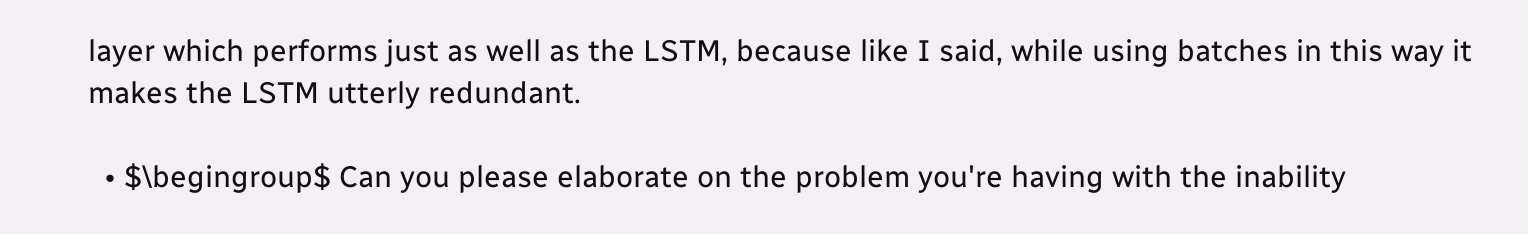layer which performs just as well as the LSTM, because like I said, while using batches in this way it makes the LSTM utterly redundant.

  • $\begingroup$ Can you please elaborate on the problem you're having with the inability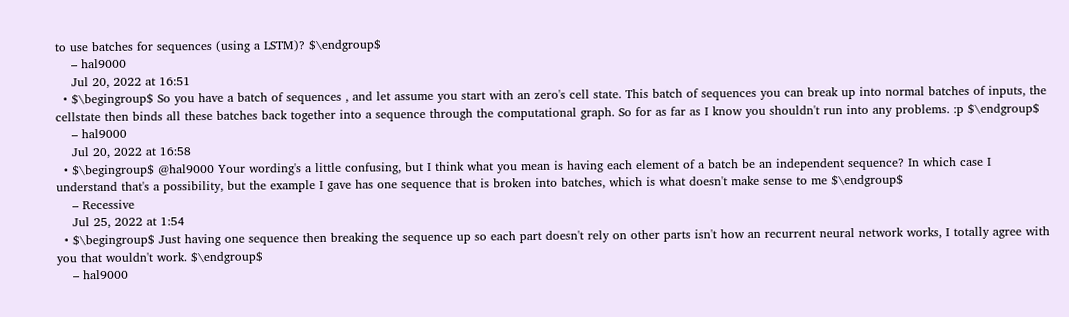to use batches for sequences (using a LSTM)? $\endgroup$
    – hal9000
    Jul 20, 2022 at 16:51
  • $\begingroup$ So you have a batch of sequences , and let assume you start with an zero's cell state. This batch of sequences you can break up into normal batches of inputs, the cellstate then binds all these batches back together into a sequence through the computational graph. So for as far as I know you shouldn't run into any problems. :p $\endgroup$
    – hal9000
    Jul 20, 2022 at 16:58
  • $\begingroup$ @hal9000 Your wording's a little confusing, but I think what you mean is having each element of a batch be an independent sequence? In which case I understand that's a possibility, but the example I gave has one sequence that is broken into batches, which is what doesn't make sense to me $\endgroup$
    – Recessive
    Jul 25, 2022 at 1:54
  • $\begingroup$ Just having one sequence then breaking the sequence up so each part doesn't rely on other parts isn't how an recurrent neural network works, I totally agree with you that wouldn't work. $\endgroup$
    – hal9000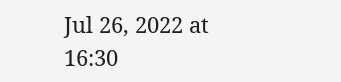Jul 26, 2022 at 16:30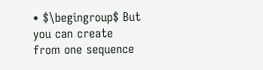• $\begingroup$ But you can create from one sequence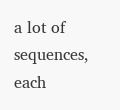a lot of sequences, each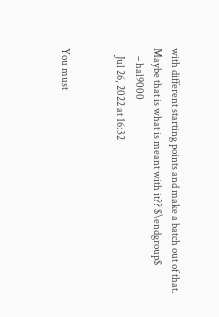with different starting points and make a batch out of that. Maybe that is what is meant with it?? $\endgroup$
    – hal9000
    Jul 26, 2022 at 16:32


You must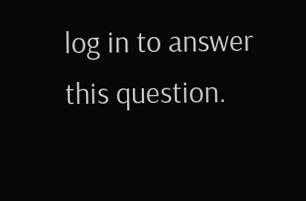log in to answer this question.